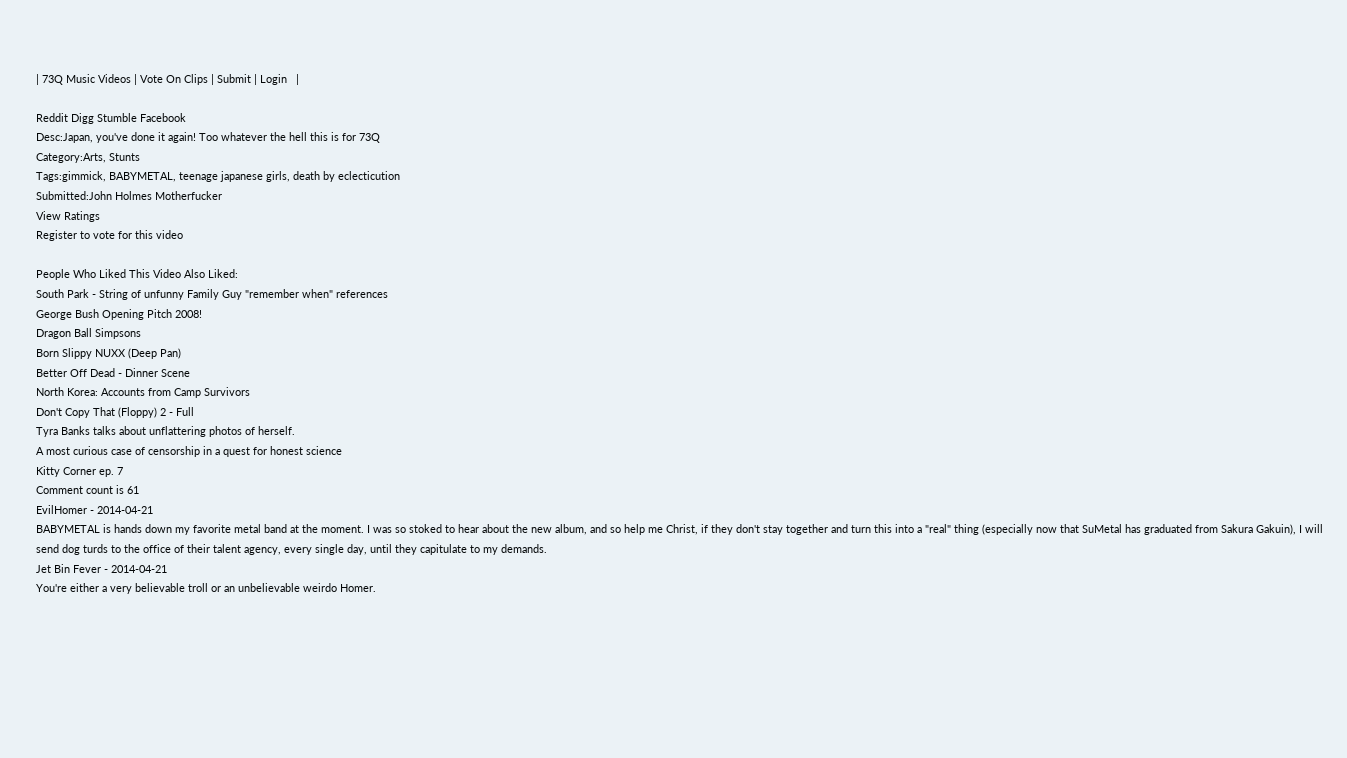| 73Q Music Videos | Vote On Clips | Submit | Login   |

Reddit Digg Stumble Facebook
Desc:Japan, you've done it again! Too whatever the hell this is for 73Q
Category:Arts, Stunts
Tags:gimmick, BABYMETAL, teenage japanese girls, death by eclecticution
Submitted:John Holmes Motherfucker
View Ratings
Register to vote for this video

People Who Liked This Video Also Liked:
South Park - String of unfunny Family Guy "remember when" references
George Bush Opening Pitch 2008!
Dragon Ball Simpsons
Born Slippy NUXX (Deep Pan)
Better Off Dead - Dinner Scene
North Korea: Accounts from Camp Survivors
Don't Copy That (Floppy) 2 - Full
Tyra Banks talks about unflattering photos of herself.
A most curious case of censorship in a quest for honest science
Kitty Corner ep. 7
Comment count is 61
EvilHomer - 2014-04-21
BABYMETAL is hands down my favorite metal band at the moment. I was so stoked to hear about the new album, and so help me Christ, if they don't stay together and turn this into a "real" thing (especially now that SuMetal has graduated from Sakura Gakuin), I will send dog turds to the office of their talent agency, every single day, until they capitulate to my demands.
Jet Bin Fever - 2014-04-21
You're either a very believable troll or an unbelievable weirdo Homer.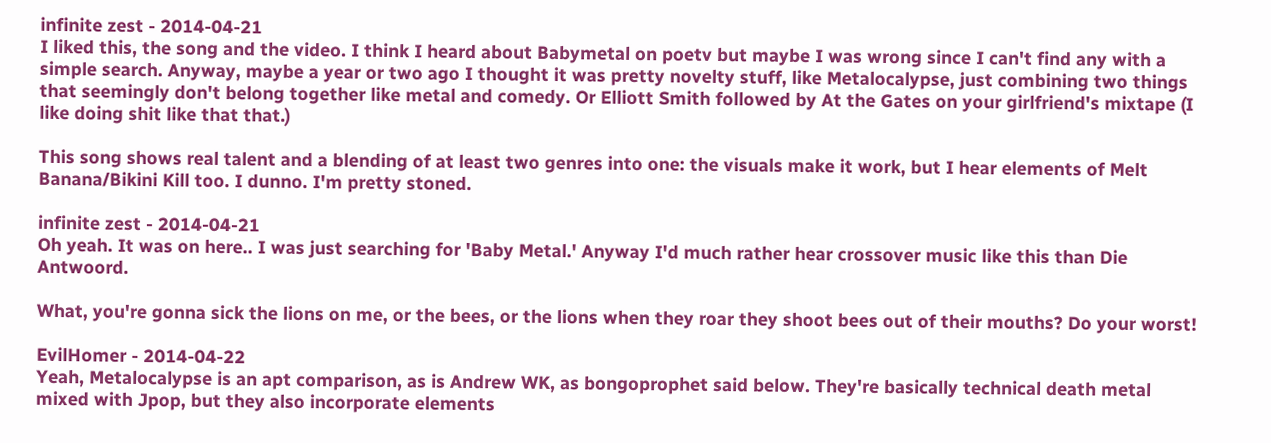infinite zest - 2014-04-21
I liked this, the song and the video. I think I heard about Babymetal on poetv but maybe I was wrong since I can't find any with a simple search. Anyway, maybe a year or two ago I thought it was pretty novelty stuff, like Metalocalypse, just combining two things that seemingly don't belong together like metal and comedy. Or Elliott Smith followed by At the Gates on your girlfriend's mixtape (I like doing shit like that that.)

This song shows real talent and a blending of at least two genres into one: the visuals make it work, but I hear elements of Melt Banana/Bikini Kill too. I dunno. I'm pretty stoned.

infinite zest - 2014-04-21
Oh yeah. It was on here.. I was just searching for 'Baby Metal.' Anyway I'd much rather hear crossover music like this than Die Antwoord.

What, you're gonna sick the lions on me, or the bees, or the lions when they roar they shoot bees out of their mouths? Do your worst!

EvilHomer - 2014-04-22
Yeah, Metalocalypse is an apt comparison, as is Andrew WK, as bongoprophet said below. They're basically technical death metal mixed with Jpop, but they also incorporate elements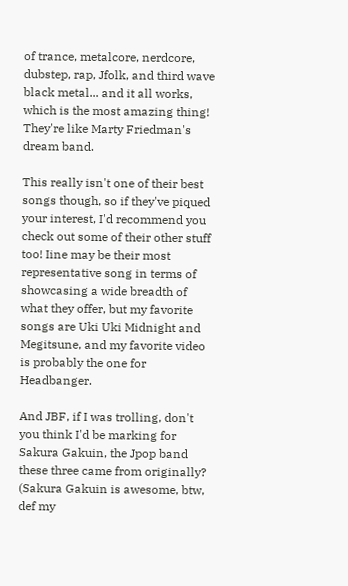of trance, metalcore, nerdcore, dubstep, rap, Jfolk, and third wave black metal... and it all works, which is the most amazing thing! They're like Marty Friedman's dream band.

This really isn't one of their best songs though, so if they've piqued your interest, I'd recommend you check out some of their other stuff too! Iine may be their most representative song in terms of showcasing a wide breadth of what they offer, but my favorite songs are Uki Uki Midnight and Megitsune, and my favorite video is probably the one for Headbanger.

And JBF, if I was trolling, don't you think I'd be marking for Sakura Gakuin, the Jpop band these three came from originally? (Sakura Gakuin is awesome, btw, def my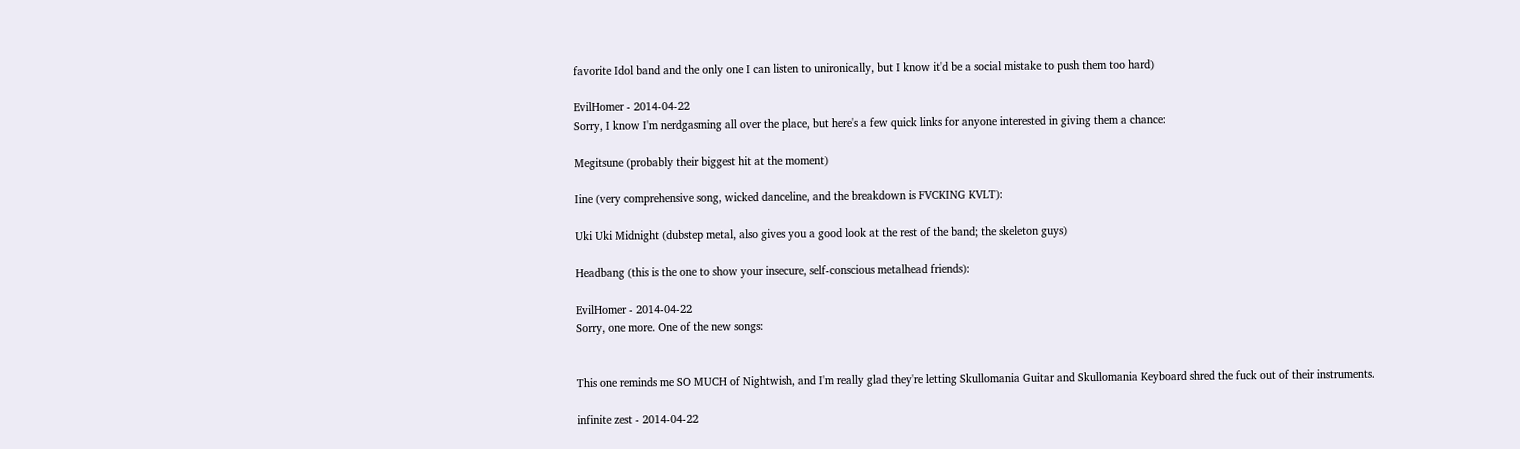favorite Idol band and the only one I can listen to unironically, but I know it'd be a social mistake to push them too hard)

EvilHomer - 2014-04-22
Sorry, I know I'm nerdgasming all over the place, but here's a few quick links for anyone interested in giving them a chance:

Megitsune (probably their biggest hit at the moment)

Iine (very comprehensive song, wicked danceline, and the breakdown is FVCKING KVLT):

Uki Uki Midnight (dubstep metal, also gives you a good look at the rest of the band; the skeleton guys)

Headbang (this is the one to show your insecure, self-conscious metalhead friends):

EvilHomer - 2014-04-22
Sorry, one more. One of the new songs:


This one reminds me SO MUCH of Nightwish, and I'm really glad they're letting Skullomania Guitar and Skullomania Keyboard shred the fuck out of their instruments.

infinite zest - 2014-04-22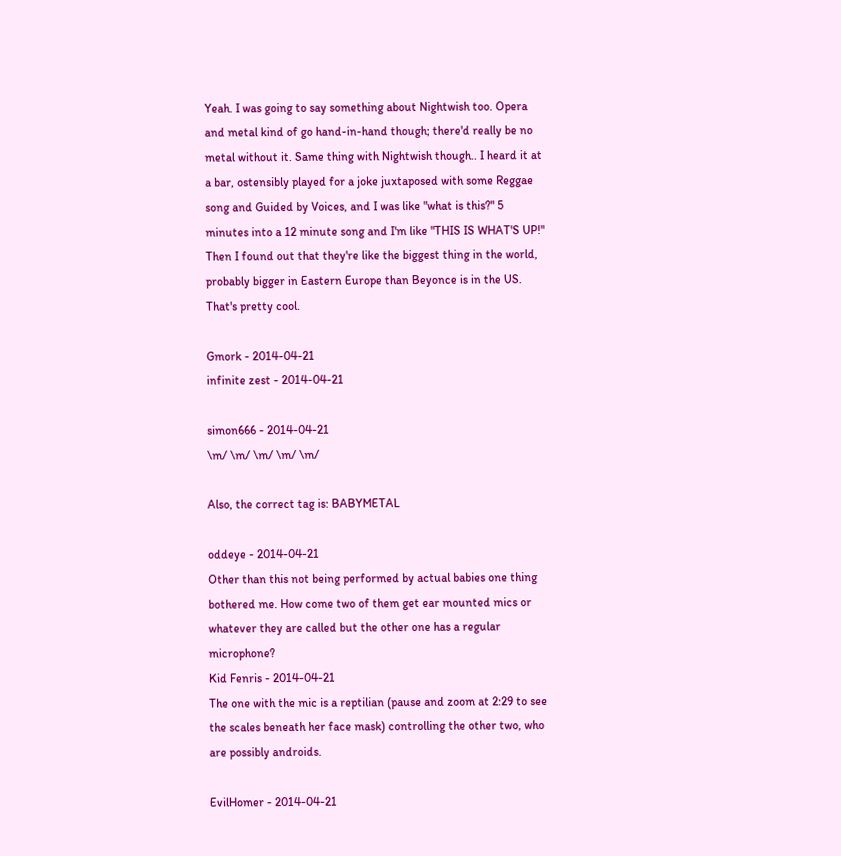Yeah. I was going to say something about Nightwish too. Opera and metal kind of go hand-in-hand though; there'd really be no metal without it. Same thing with Nightwish though.. I heard it at a bar, ostensibly played for a joke juxtaposed with some Reggae song and Guided by Voices, and I was like "what is this?" 5 minutes into a 12 minute song and I'm like "THIS IS WHAT'S UP!" Then I found out that they're like the biggest thing in the world, probably bigger in Eastern Europe than Beyonce is in the US. That's pretty cool.

Gmork - 2014-04-21
infinite zest - 2014-04-21

simon666 - 2014-04-21
\m/ \m/ \m/ \m/ \m/

Also, the correct tag is: BABYMETAL

oddeye - 2014-04-21
Other than this not being performed by actual babies one thing bothered me. How come two of them get ear mounted mics or whatever they are called but the other one has a regular microphone?
Kid Fenris - 2014-04-21
The one with the mic is a reptilian (pause and zoom at 2:29 to see the scales beneath her face mask) controlling the other two, who are possibly androids.

EvilHomer - 2014-04-21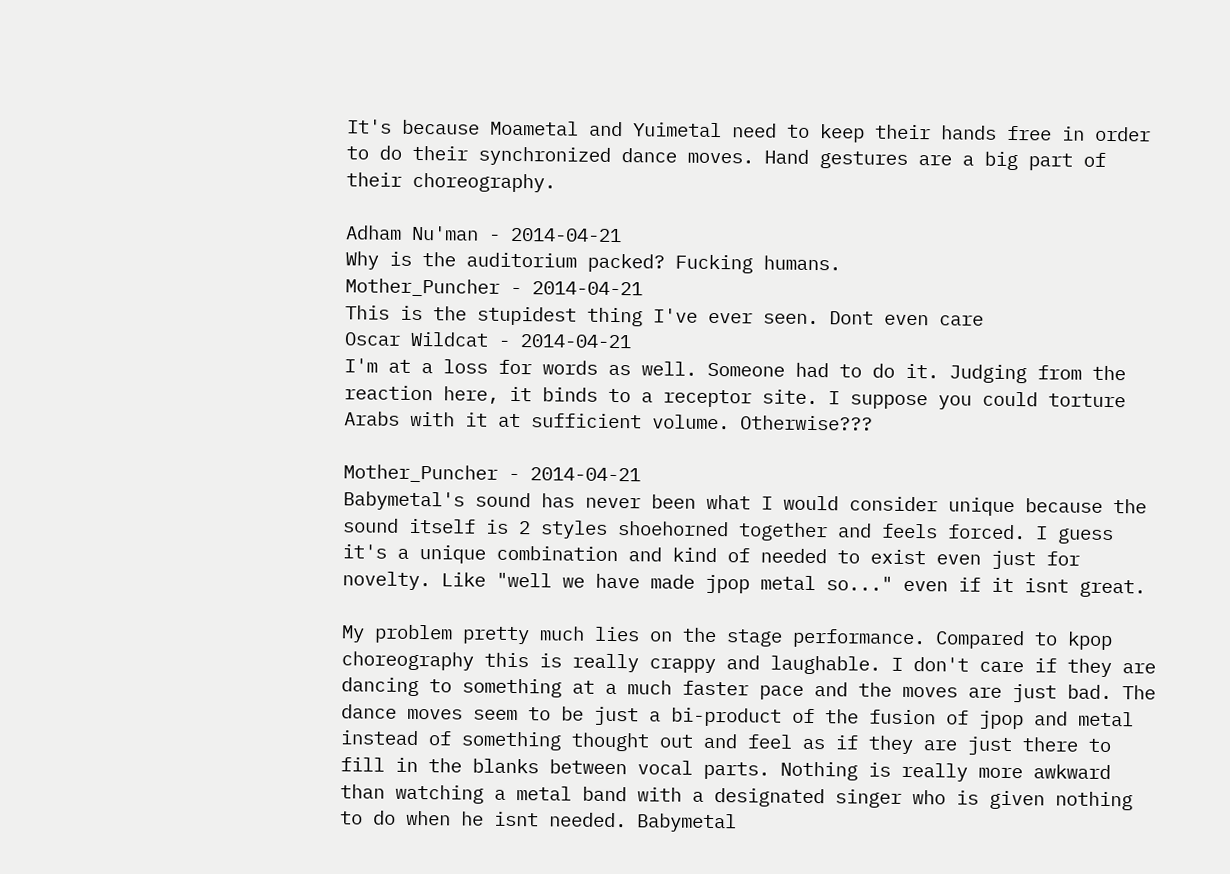It's because Moametal and Yuimetal need to keep their hands free in order to do their synchronized dance moves. Hand gestures are a big part of their choreography.

Adham Nu'man - 2014-04-21
Why is the auditorium packed? Fucking humans.
Mother_Puncher - 2014-04-21
This is the stupidest thing I've ever seen. Dont even care
Oscar Wildcat - 2014-04-21
I'm at a loss for words as well. Someone had to do it. Judging from the reaction here, it binds to a receptor site. I suppose you could torture Arabs with it at sufficient volume. Otherwise???

Mother_Puncher - 2014-04-21
Babymetal's sound has never been what I would consider unique because the sound itself is 2 styles shoehorned together and feels forced. I guess it's a unique combination and kind of needed to exist even just for novelty. Like "well we have made jpop metal so..." even if it isnt great.

My problem pretty much lies on the stage performance. Compared to kpop choreography this is really crappy and laughable. I don't care if they are dancing to something at a much faster pace and the moves are just bad. The dance moves seem to be just a bi-product of the fusion of jpop and metal instead of something thought out and feel as if they are just there to fill in the blanks between vocal parts. Nothing is really more awkward than watching a metal band with a designated singer who is given nothing to do when he isnt needed. Babymetal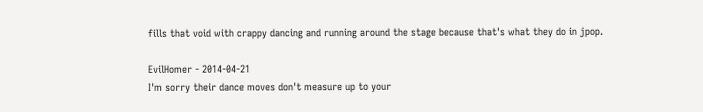fills that void with crappy dancing and running around the stage because that's what they do in jpop.

EvilHomer - 2014-04-21
I'm sorry their dance moves don't measure up to your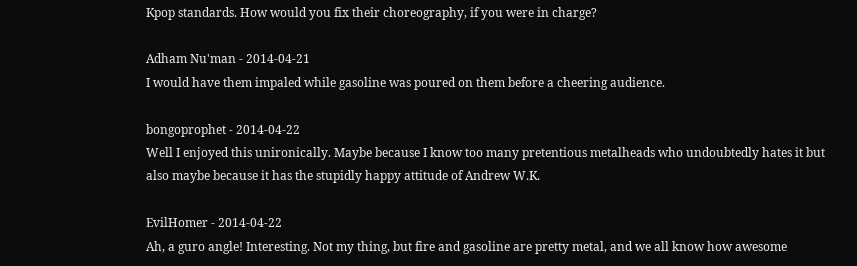Kpop standards. How would you fix their choreography, if you were in charge?

Adham Nu'man - 2014-04-21
I would have them impaled while gasoline was poured on them before a cheering audience.

bongoprophet - 2014-04-22
Well I enjoyed this unironically. Maybe because I know too many pretentious metalheads who undoubtedly hates it but also maybe because it has the stupidly happy attitude of Andrew W.K.

EvilHomer - 2014-04-22
Ah, a guro angle! Interesting. Not my thing, but fire and gasoline are pretty metal, and we all know how awesome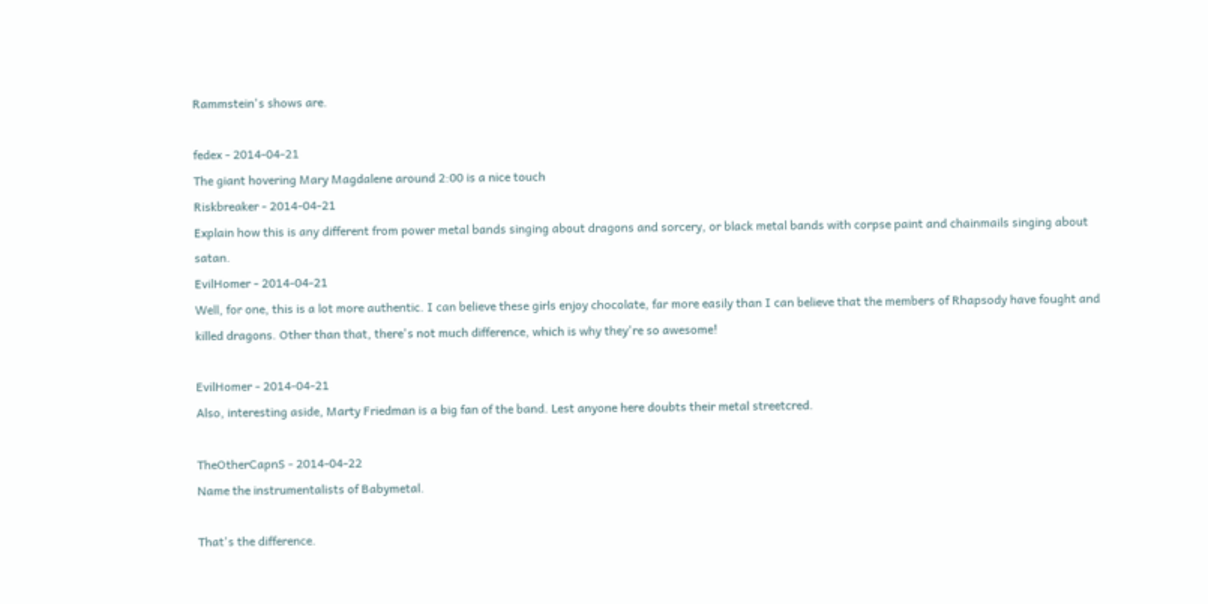Rammstein's shows are.

fedex - 2014-04-21
The giant hovering Mary Magdalene around 2:00 is a nice touch
Riskbreaker - 2014-04-21
Explain how this is any different from power metal bands singing about dragons and sorcery, or black metal bands with corpse paint and chainmails singing about satan.
EvilHomer - 2014-04-21
Well, for one, this is a lot more authentic. I can believe these girls enjoy chocolate, far more easily than I can believe that the members of Rhapsody have fought and killed dragons. Other than that, there's not much difference, which is why they're so awesome!

EvilHomer - 2014-04-21
Also, interesting aside, Marty Friedman is a big fan of the band. Lest anyone here doubts their metal streetcred.

TheOtherCapnS - 2014-04-22
Name the instrumentalists of Babymetal.

That's the difference.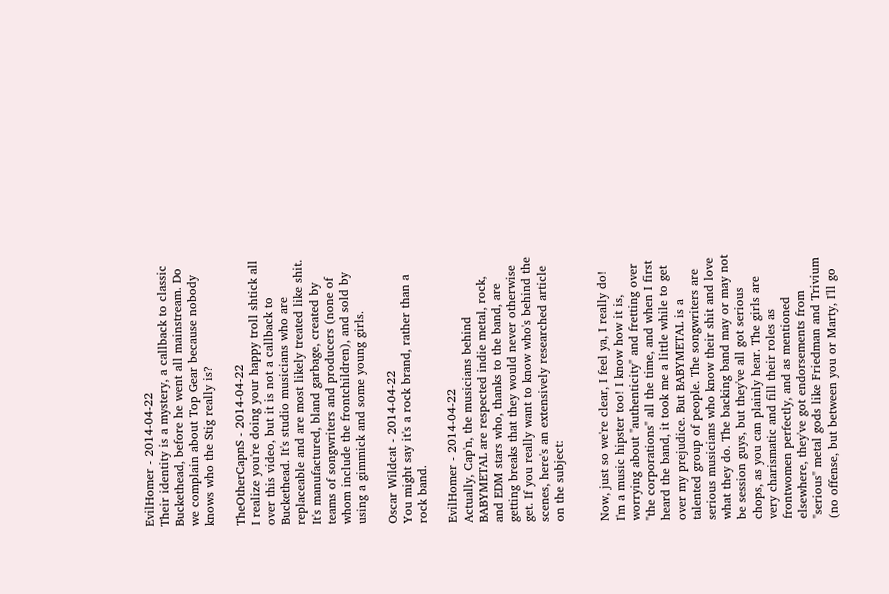EvilHomer - 2014-04-22
Their identity is a mystery, a callback to classic Buckethead, before he went all mainstream. Do we complain about Top Gear because nobody knows who the Stig really is?

TheOtherCapnS - 2014-04-22
I realize you're doing your happy troll shtick all over this video, but it is not a callback to Buckethead. It's studio musicians who are replaceable and are most likely treated like shit. It's manufactured, bland garbage, created by teams of songwriters and producers (none of whom include the frontchildren), and sold by using a gimmick and some young girls.

Oscar Wildcat - 2014-04-22
You might say it's a rock brand, rather than a rock band.

EvilHomer - 2014-04-22
Actually, Cap'n, the musicians behind BABYMETAL are respected indie metal, rock, and EDM stars who, thanks to the band, are getting breaks that they would never otherwise get. If you really want to know who's behind the scenes, here's an extensively researched article on the subject:


Now, just so we're clear, I feel ya, I really do! I'm a music hipster too! I know how it is, worrying about "authenticity" and fretting over "the corporations" all the time, and when I first heard the band, it took me a little while to get over my prejudice. But BABYMETAL is a talented group of people. The songwriters are serious musicians who know their shit and love what they do. The backing band may or may not be session guys, but they've all got serious chops, as you can plainly hear. The girls are very charismatic and fill their roles as frontwomen perfectly, and as mentioned elsewhere, they've got endorsements from "serious" metal gods like Friedman and Trivium (no offense, but between you or Marty, I'll go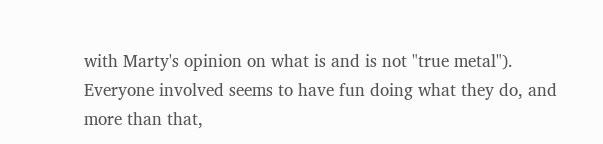with Marty's opinion on what is and is not "true metal"). Everyone involved seems to have fun doing what they do, and more than that,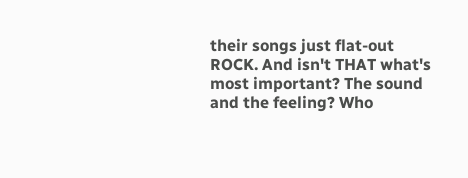their songs just flat-out ROCK. And isn't THAT what's most important? The sound and the feeling? Who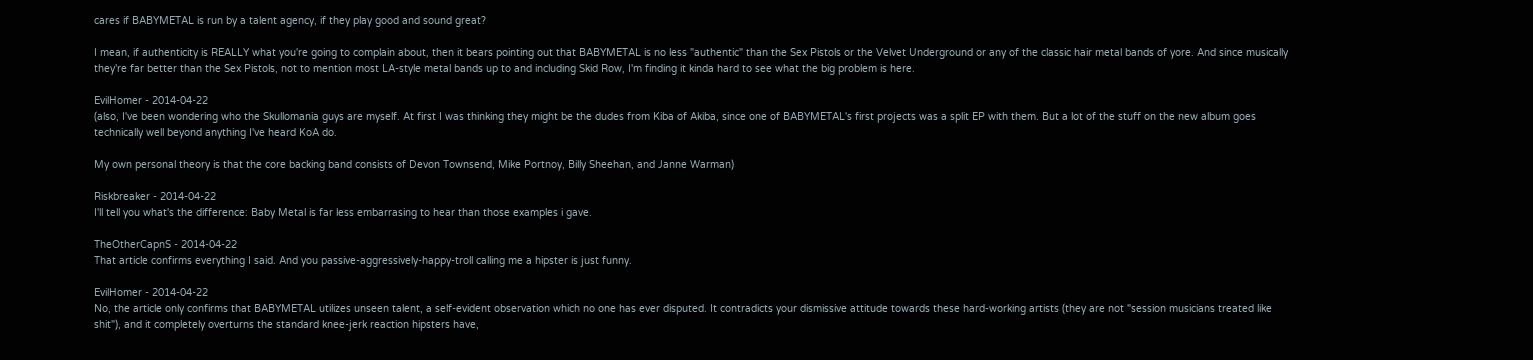cares if BABYMETAL is run by a talent agency, if they play good and sound great?

I mean, if authenticity is REALLY what you're going to complain about, then it bears pointing out that BABYMETAL is no less "authentic" than the Sex Pistols or the Velvet Underground or any of the classic hair metal bands of yore. And since musically they're far better than the Sex Pistols, not to mention most LA-style metal bands up to and including Skid Row, I'm finding it kinda hard to see what the big problem is here.

EvilHomer - 2014-04-22
(also, I've been wondering who the Skullomania guys are myself. At first I was thinking they might be the dudes from Kiba of Akiba, since one of BABYMETAL's first projects was a split EP with them. But a lot of the stuff on the new album goes technically well beyond anything I've heard KoA do.

My own personal theory is that the core backing band consists of Devon Townsend, Mike Portnoy, Billy Sheehan, and Janne Warman)

Riskbreaker - 2014-04-22
I'll tell you what's the difference: Baby Metal is far less embarrasing to hear than those examples i gave.

TheOtherCapnS - 2014-04-22
That article confirms everything I said. And you passive-aggressively-happy-troll calling me a hipster is just funny.

EvilHomer - 2014-04-22
No, the article only confirms that BABYMETAL utilizes unseen talent, a self-evident observation which no one has ever disputed. It contradicts your dismissive attitude towards these hard-working artists (they are not "session musicians treated like shit"), and it completely overturns the standard knee-jerk reaction hipsters have,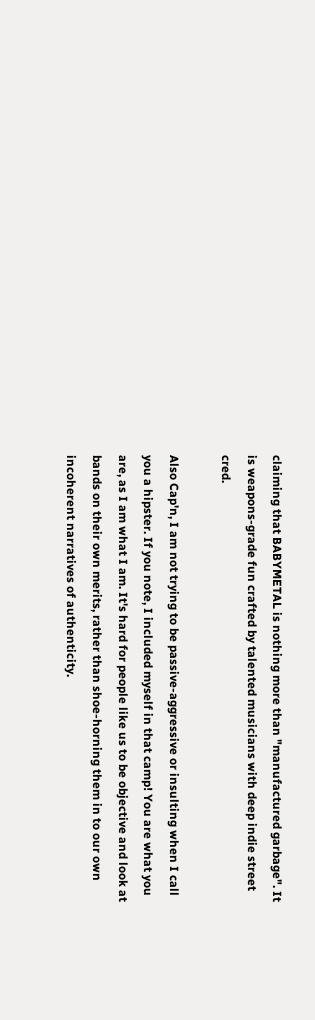claiming that BABYMETAL is nothing more than "manufactured garbage". It is weapons-grade fun crafted by talented musicians with deep indie street cred.

Also Cap'n, I am not trying to be passive-aggressive or insulting when I call you a hipster. If you note, I included myself in that camp! You are what you are, as I am what I am. It's hard for people like us to be objective and look at bands on their own merits, rather than shoe-horning them in to our own incoherent narratives of authenticity.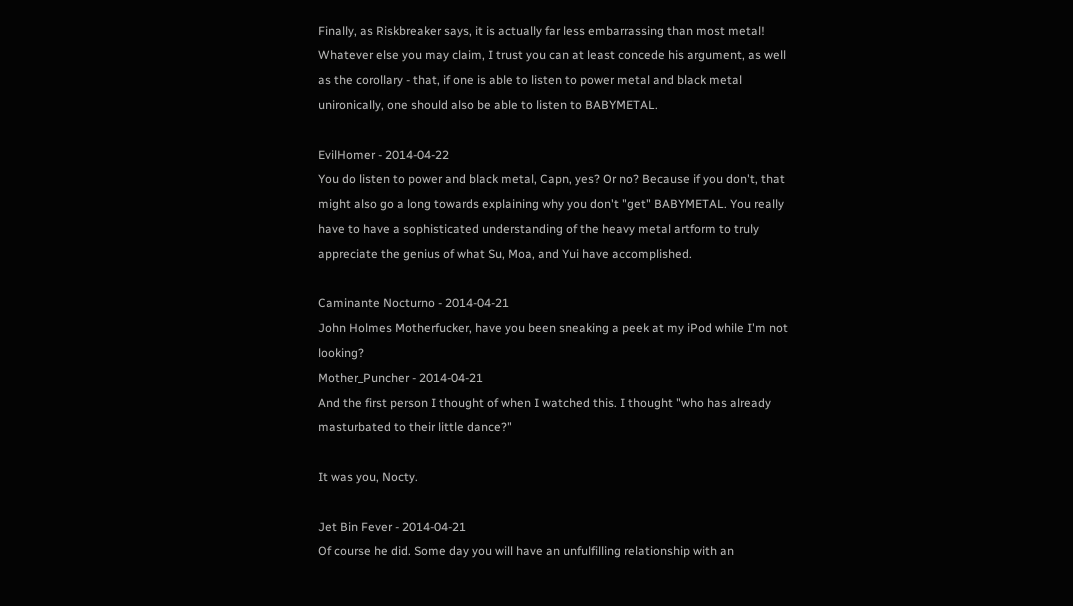Finally, as Riskbreaker says, it is actually far less embarrassing than most metal! Whatever else you may claim, I trust you can at least concede his argument, as well as the corollary - that, if one is able to listen to power metal and black metal unironically, one should also be able to listen to BABYMETAL.

EvilHomer - 2014-04-22
You do listen to power and black metal, Capn, yes? Or no? Because if you don't, that might also go a long towards explaining why you don't "get" BABYMETAL. You really have to have a sophisticated understanding of the heavy metal artform to truly appreciate the genius of what Su, Moa, and Yui have accomplished.

Caminante Nocturno - 2014-04-21
John Holmes Motherfucker, have you been sneaking a peek at my iPod while I'm not looking?
Mother_Puncher - 2014-04-21
And the first person I thought of when I watched this. I thought "who has already masturbated to their little dance?"

It was you, Nocty.

Jet Bin Fever - 2014-04-21
Of course he did. Some day you will have an unfulfilling relationship with an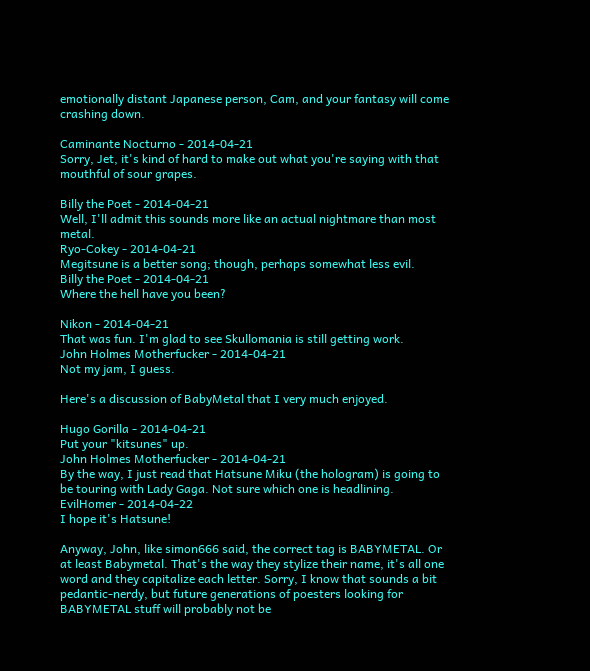emotionally distant Japanese person, Cam, and your fantasy will come crashing down.

Caminante Nocturno - 2014-04-21
Sorry, Jet, it's kind of hard to make out what you're saying with that mouthful of sour grapes.

Billy the Poet - 2014-04-21
Well, I'll admit this sounds more like an actual nightmare than most metal.
Ryo-Cokey - 2014-04-21
Megitsune is a better song; though, perhaps somewhat less evil.
Billy the Poet - 2014-04-21
Where the hell have you been?

Nikon - 2014-04-21
That was fun. I'm glad to see Skullomania is still getting work.
John Holmes Motherfucker - 2014-04-21
Not my jam, I guess.

Here's a discussion of BabyMetal that I very much enjoyed.

Hugo Gorilla - 2014-04-21
Put your "kitsunes" up.
John Holmes Motherfucker - 2014-04-21
By the way, I just read that Hatsune Miku (the hologram) is going to be touring with Lady Gaga. Not sure which one is headlining.
EvilHomer - 2014-04-22
I hope it's Hatsune!

Anyway, John, like simon666 said, the correct tag is BABYMETAL. Or at least Babymetal. That's the way they stylize their name, it's all one word and they capitalize each letter. Sorry, I know that sounds a bit pedantic-nerdy, but future generations of poesters looking for BABYMETAL stuff will probably not be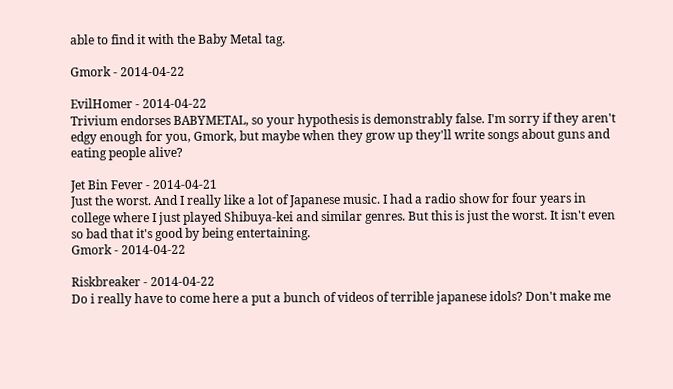able to find it with the Baby Metal tag.

Gmork - 2014-04-22

EvilHomer - 2014-04-22
Trivium endorses BABYMETAL, so your hypothesis is demonstrably false. I'm sorry if they aren't edgy enough for you, Gmork, but maybe when they grow up they'll write songs about guns and eating people alive?

Jet Bin Fever - 2014-04-21
Just the worst. And I really like a lot of Japanese music. I had a radio show for four years in college where I just played Shibuya-kei and similar genres. But this is just the worst. It isn't even so bad that it's good by being entertaining.
Gmork - 2014-04-22

Riskbreaker - 2014-04-22
Do i really have to come here a put a bunch of videos of terrible japanese idols? Don't make me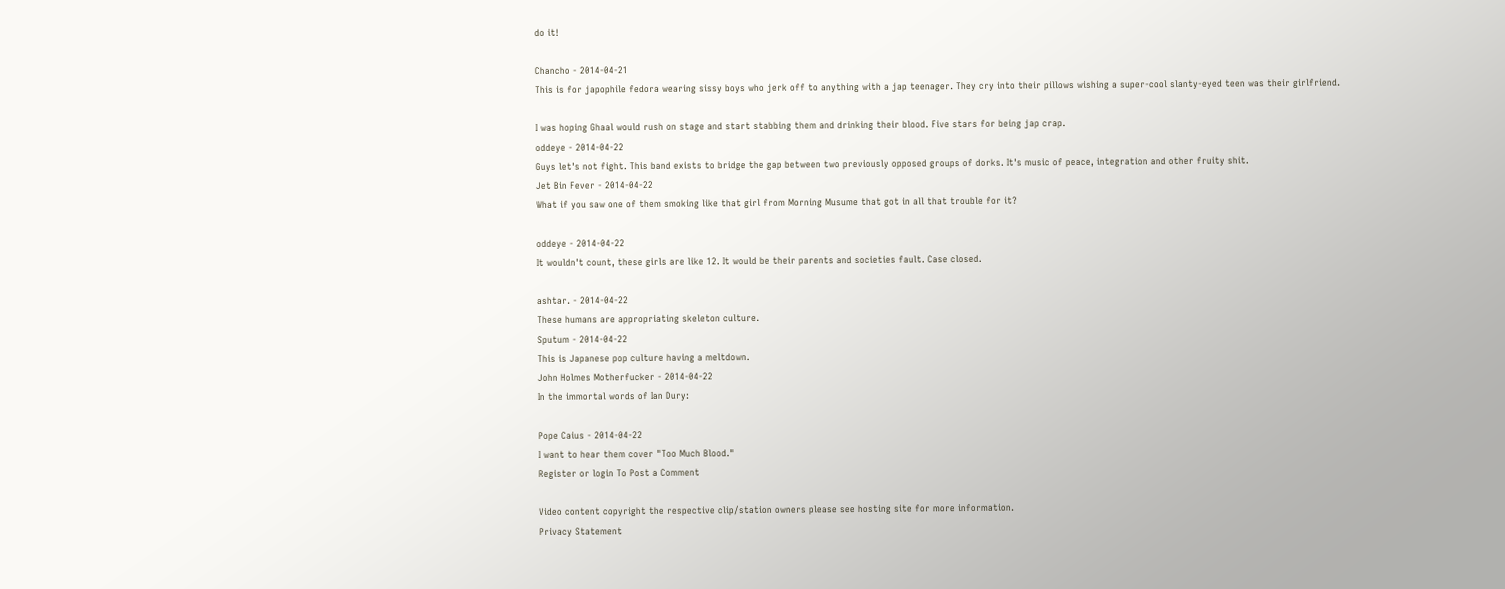do it!

Chancho - 2014-04-21
This is for japophile fedora wearing sissy boys who jerk off to anything with a jap teenager. They cry into their pillows wishing a super-cool slanty-eyed teen was their girlfriend.

I was hoping Ghaal would rush on stage and start stabbing them and drinking their blood. Five stars for being jap crap.
oddeye - 2014-04-22
Guys let's not fight. This band exists to bridge the gap between two previously opposed groups of dorks. It's music of peace, integration and other fruity shit.
Jet Bin Fever - 2014-04-22
What if you saw one of them smoking like that girl from Morning Musume that got in all that trouble for it?

oddeye - 2014-04-22
It wouldn't count, these girls are like 12. It would be their parents and societies fault. Case closed.

ashtar. - 2014-04-22
These humans are appropriating skeleton culture.
Sputum - 2014-04-22
This is Japanese pop culture having a meltdown.
John Holmes Motherfucker - 2014-04-22
In the immortal words of Ian Dury:

Pope Caius - 2014-04-22
I want to hear them cover "Too Much Blood."
Register or login To Post a Comment

Video content copyright the respective clip/station owners please see hosting site for more information.
Privacy Statement